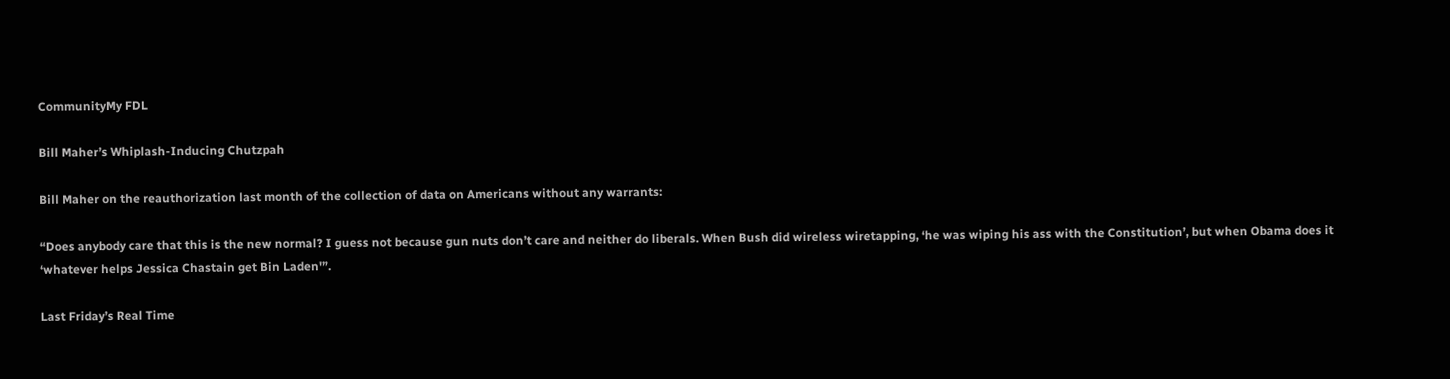CommunityMy FDL

Bill Maher’s Whiplash-Inducing Chutzpah

Bill Maher on the reauthorization last month of the collection of data on Americans without any warrants:

“Does anybody care that this is the new normal? I guess not because gun nuts don’t care and neither do liberals. When Bush did wireless wiretapping, ‘he was wiping his ass with the Constitution’, but when Obama does it ‘whatever helps Jessica Chastain get Bin Laden'”.

Last Friday’s Real Time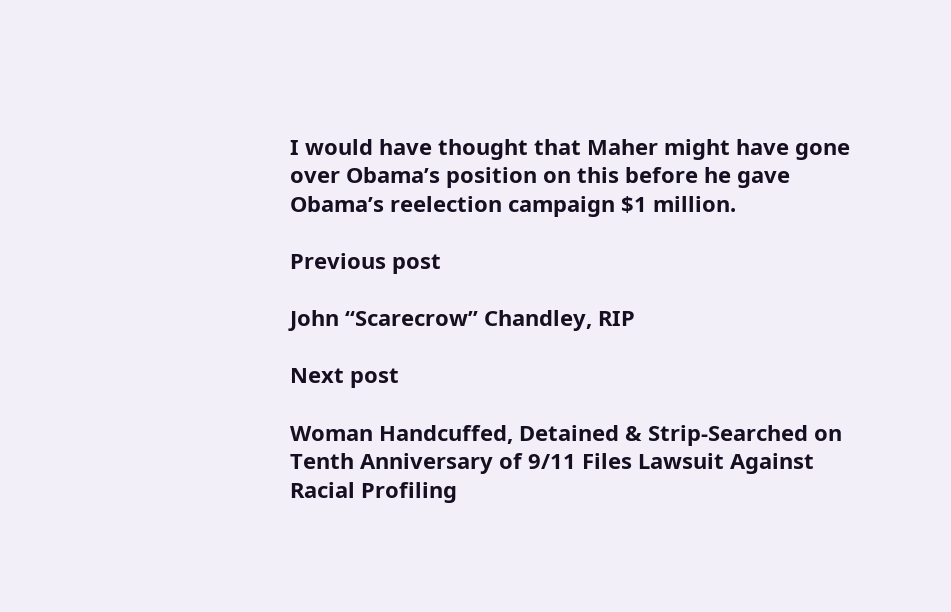I would have thought that Maher might have gone over Obama’s position on this before he gave Obama’s reelection campaign $1 million.

Previous post

John “Scarecrow” Chandley, RIP

Next post

Woman Handcuffed, Detained & Strip-Searched on Tenth Anniversary of 9/11 Files Lawsuit Against Racial Profiling